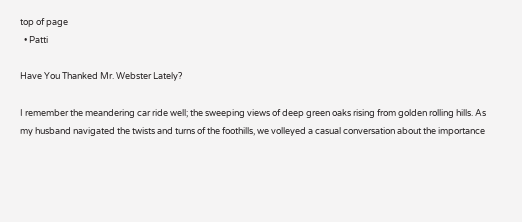top of page
  • Patti

Have You Thanked Mr. Webster Lately?

I remember the meandering car ride well; the sweeping views of deep green oaks rising from golden rolling hills. As my husband navigated the twists and turns of the foothills, we volleyed a casual conversation about the importance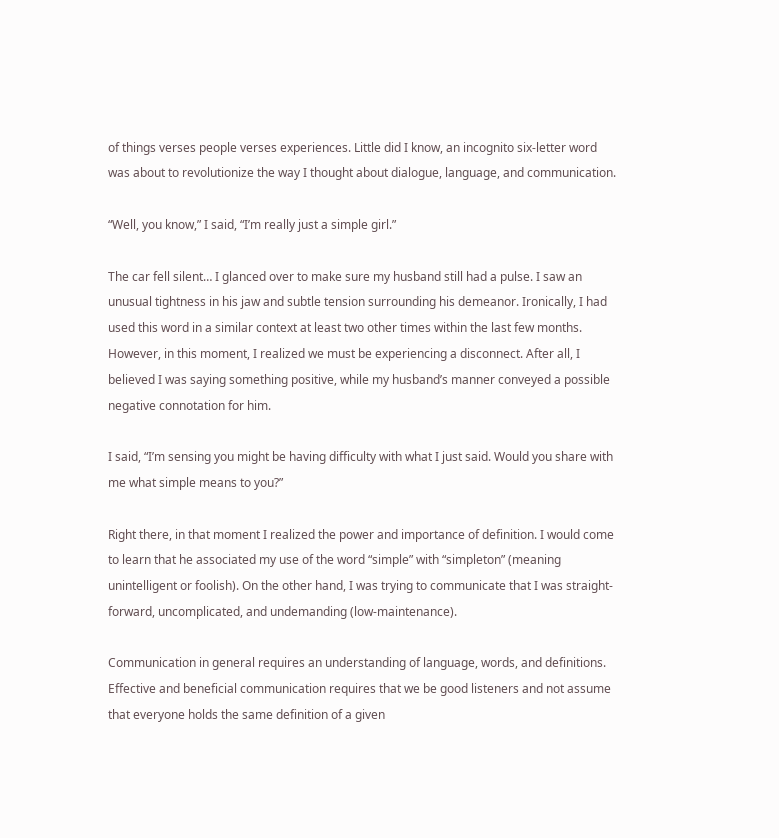of things verses people verses experiences. Little did I know, an incognito six-letter word was about to revolutionize the way I thought about dialogue, language, and communication.

“Well, you know,” I said, “I’m really just a simple girl.”

The car fell silent… I glanced over to make sure my husband still had a pulse. I saw an unusual tightness in his jaw and subtle tension surrounding his demeanor. Ironically, I had used this word in a similar context at least two other times within the last few months. However, in this moment, I realized we must be experiencing a disconnect. After all, I believed I was saying something positive, while my husband’s manner conveyed a possible negative connotation for him.

I said, “I’m sensing you might be having difficulty with what I just said. Would you share with me what simple means to you?”

Right there, in that moment I realized the power and importance of definition. I would come to learn that he associated my use of the word “simple” with “simpleton” (meaning unintelligent or foolish). On the other hand, I was trying to communicate that I was straight-forward, uncomplicated, and undemanding (low-maintenance).

Communication in general requires an understanding of language, words, and definitions. Effective and beneficial communication requires that we be good listeners and not assume that everyone holds the same definition of a given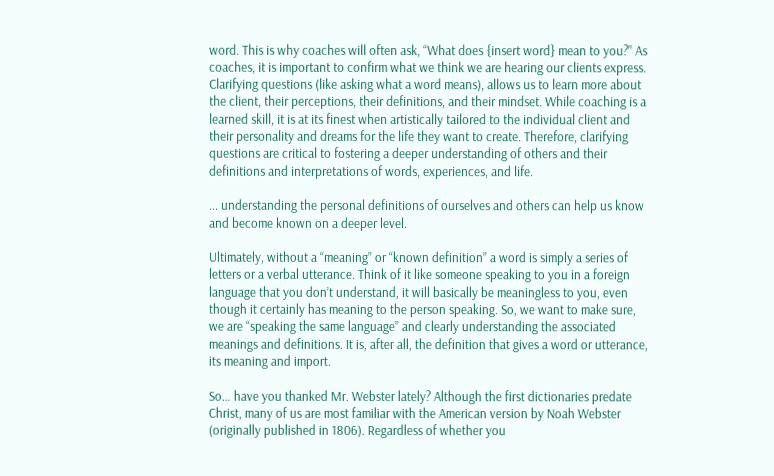word. This is why coaches will often ask, “What does {insert word} mean to you?” As coaches, it is important to confirm what we think we are hearing our clients express. Clarifying questions (like asking what a word means), allows us to learn more about the client, their perceptions, their definitions, and their mindset. While coaching is a learned skill, it is at its finest when artistically tailored to the individual client and their personality and dreams for the life they want to create. Therefore, clarifying questions are critical to fostering a deeper understanding of others and their definitions and interpretations of words, experiences, and life.

... understanding the personal definitions of ourselves and others can help us know and become known on a deeper level.

Ultimately, without a “meaning” or “known definition” a word is simply a series of letters or a verbal utterance. Think of it like someone speaking to you in a foreign language that you don’t understand, it will basically be meaningless to you, even though it certainly has meaning to the person speaking. So, we want to make sure, we are “speaking the same language” and clearly understanding the associated meanings and definitions. It is, after all, the definition that gives a word or utterance, its meaning and import.

So… have you thanked Mr. Webster lately? Although the first dictionaries predate Christ, many of us are most familiar with the American version by Noah Webster (originally published in 1806). Regardless of whether you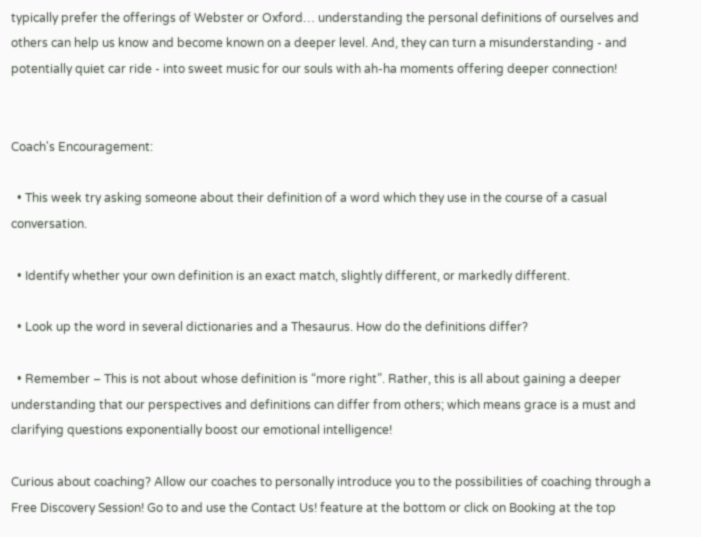typically prefer the offerings of Webster or Oxford… understanding the personal definitions of ourselves and others can help us know and become known on a deeper level. And, they can turn a misunderstanding - and potentially quiet car ride - into sweet music for our souls with ah-ha moments offering deeper connection!


Coach's Encouragement:

  • This week try asking someone about their definition of a word which they use in the course of a casual conversation.

  • Identify whether your own definition is an exact match, slightly different, or markedly different.

  • Look up the word in several dictionaries and a Thesaurus. How do the definitions differ?

  • Remember – This is not about whose definition is “more right”. Rather, this is all about gaining a deeper understanding that our perspectives and definitions can differ from others; which means grace is a must and clarifying questions exponentially boost our emotional intelligence!

Curious about coaching? Allow our coaches to personally introduce you to the possibilities of coaching through a Free Discovery Session! Go to and use the Contact Us! feature at the bottom or click on Booking at the top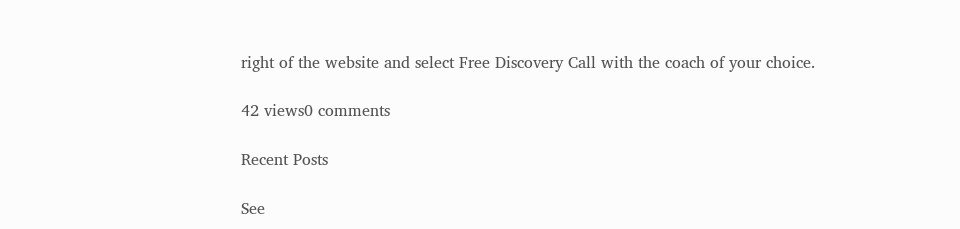right of the website and select Free Discovery Call with the coach of your choice.

42 views0 comments

Recent Posts

See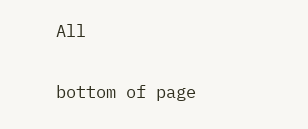All


bottom of page